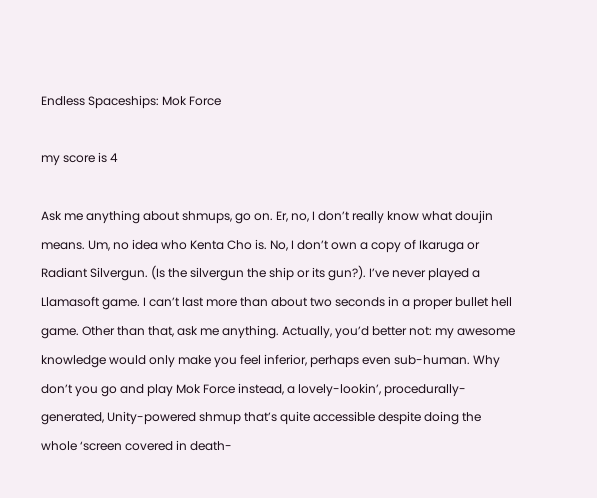Endless Spaceships: Mok Force

my score is 4

Ask me anything about shmups, go on. Er, no, I don’t really know what doujin means. Um, no idea who Kenta Cho is. No, I don’t own a copy of Ikaruga or Radiant Silvergun. (Is the silvergun the ship or its gun?). I’ve never played a Llamasoft game. I can’t last more than about two seconds in a proper bullet hell game. Other than that, ask me anything. Actually, you’d better not: my awesome knowledge would only make you feel inferior, perhaps even sub-human. Why don’t you go and play Mok Force instead, a lovely-lookin’, procedurally-generated, Unity-powered shmup that’s quite accessible despite doing the whole ‘screen covered in death-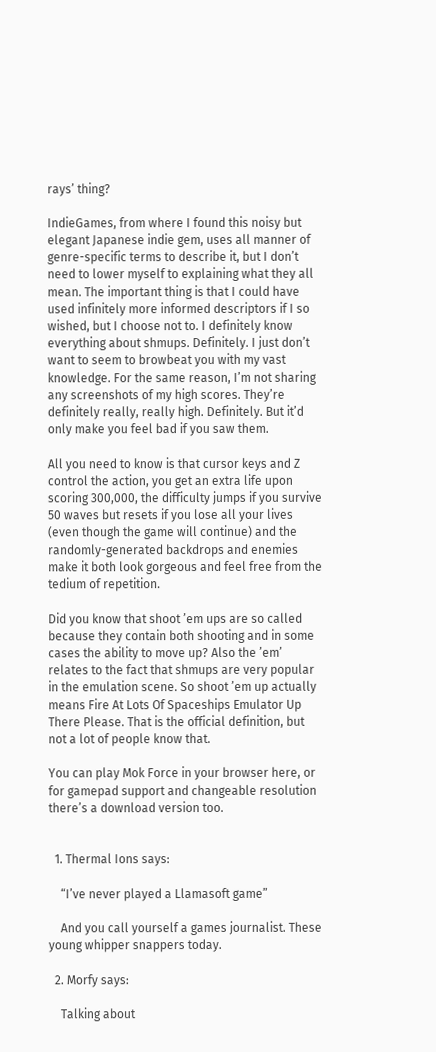rays’ thing?

IndieGames, from where I found this noisy but elegant Japanese indie gem, uses all manner of genre-specific terms to describe it, but I don’t need to lower myself to explaining what they all mean. The important thing is that I could have used infinitely more informed descriptors if I so wished, but I choose not to. I definitely know everything about shmups. Definitely. I just don’t want to seem to browbeat you with my vast knowledge. For the same reason, I’m not sharing any screenshots of my high scores. They’re definitely really, really high. Definitely. But it’d only make you feel bad if you saw them.

All you need to know is that cursor keys and Z control the action, you get an extra life upon scoring 300,000, the difficulty jumps if you survive 50 waves but resets if you lose all your lives (even though the game will continue) and the randomly-generated backdrops and enemies make it both look gorgeous and feel free from the tedium of repetition.

Did you know that shoot ’em ups are so called because they contain both shooting and in some cases the ability to move up? Also the ’em’ relates to the fact that shmups are very popular in the emulation scene. So shoot ’em up actually means Fire At Lots Of Spaceships Emulator Up There Please. That is the official definition, but not a lot of people know that.

You can play Mok Force in your browser here, or for gamepad support and changeable resolution there’s a download version too.


  1. Thermal Ions says:

    “I’ve never played a Llamasoft game”

    And you call yourself a games journalist. These young whipper snappers today.

  2. Morfy says:

    Talking about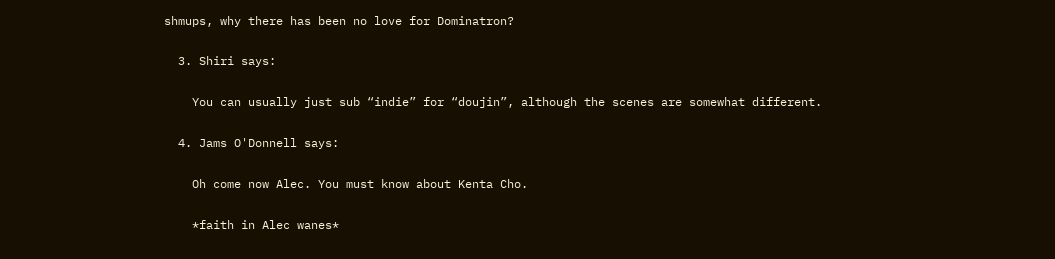shmups, why there has been no love for Dominatron?

  3. Shiri says:

    You can usually just sub “indie” for “doujin”, although the scenes are somewhat different.

  4. Jams O'Donnell says:

    Oh come now Alec. You must know about Kenta Cho.

    *faith in Alec wanes*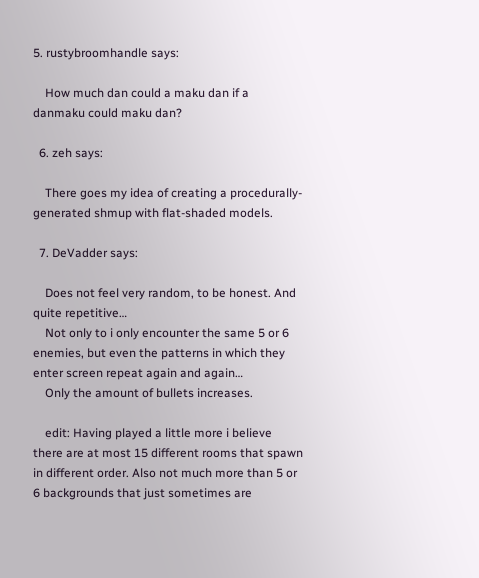5. rustybroomhandle says:

    How much dan could a maku dan if a danmaku could maku dan?

  6. zeh says:

    There goes my idea of creating a procedurally-generated shmup with flat-shaded models.

  7. DeVadder says:

    Does not feel very random, to be honest. And quite repetitive…
    Not only to i only encounter the same 5 or 6 enemies, but even the patterns in which they enter screen repeat again and again…
    Only the amount of bullets increases.

    edit: Having played a little more i believe there are at most 15 different rooms that spawn in different order. Also not much more than 5 or 6 backgrounds that just sometimes are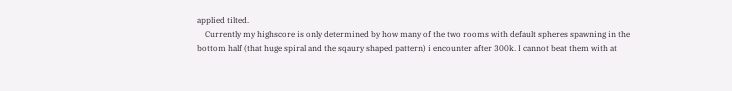applied tilted.
    Currently my highscore is only determined by how many of the two rooms with default spheres spawning in the bottom half (that huge spiral and the sqaury shaped pattern) i encounter after 300k. I cannot beat them with at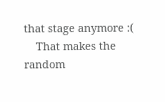that stage anymore :(
    That makes the random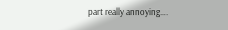part really annoying….